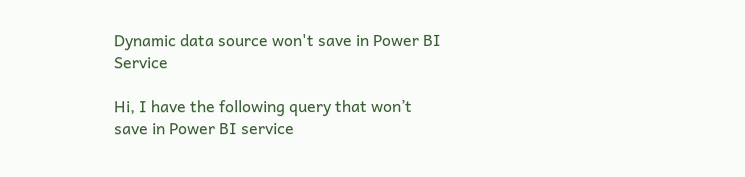Dynamic data source won't save in Power BI Service

Hi, I have the following query that won’t save in Power BI service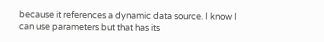because it references a dynamic data source. I know I can use parameters but that has its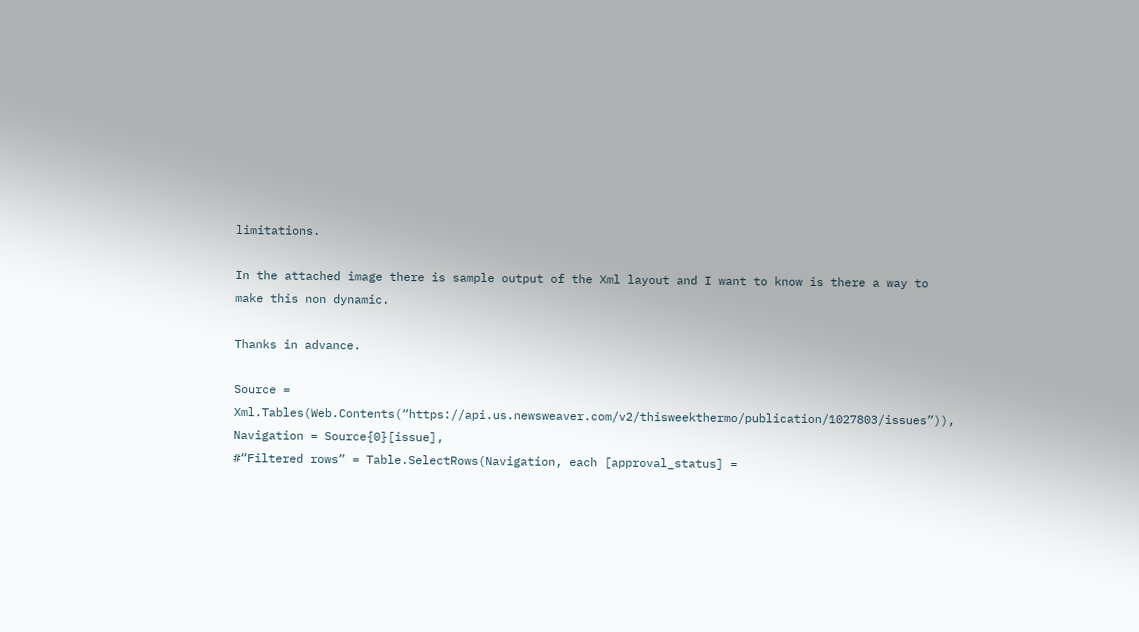limitations.

In the attached image there is sample output of the Xml layout and I want to know is there a way to make this non dynamic.

Thanks in advance.

Source = Xml.Tables(Web.Contents(“https://api.us.newsweaver.com/v2/thisweekthermo/publication/1027803/issues”)),
Navigation = Source{0}[issue],
#“Filtered rows” = Table.SelectRows(Navigation, each [approval_status] =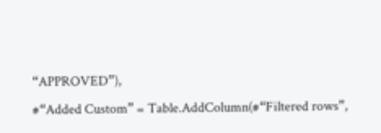“APPROVED”),
#“Added Custom” = Table.AddColumn(#“Filtered rows”,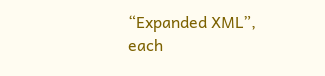“Expanded XML”, each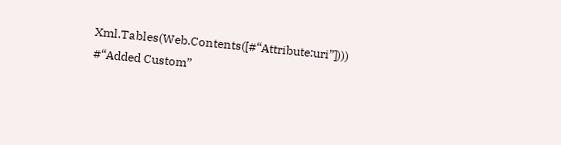Xml.Tables(Web.Contents([#“Attribute:uri”])))
#“Added Custom”